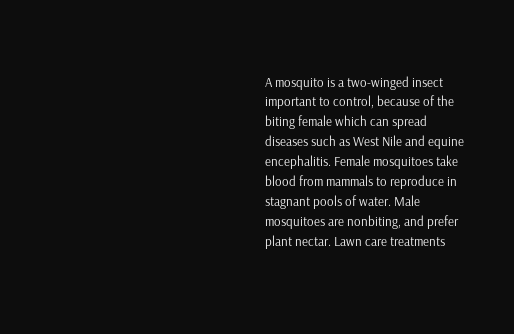A mosquito is a two-winged insect important to control, because of the biting female which can spread diseases such as West Nile and equine encephalitis. Female mosquitoes take blood from mammals to reproduce in stagnant pools of water. Male mosquitoes are nonbiting, and prefer plant nectar. Lawn care treatments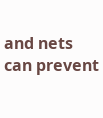and nets can prevent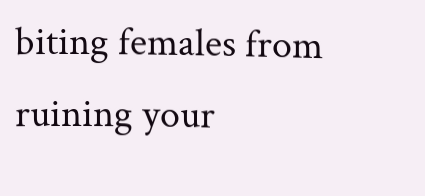biting females from ruining your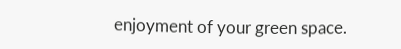enjoyment of your green space.